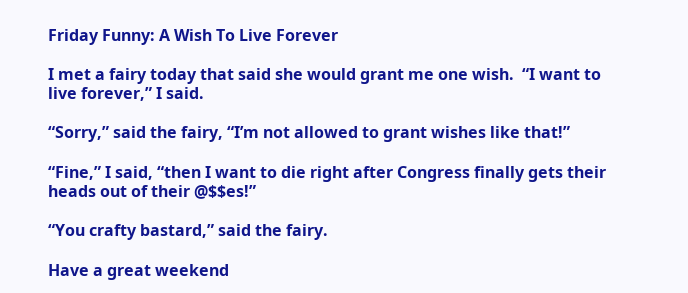Friday Funny: A Wish To Live Forever

I met a fairy today that said she would grant me one wish.  “I want to live forever,” I said.

“Sorry,” said the fairy, “I’m not allowed to grant wishes like that!”

“Fine,” I said, “then I want to die right after Congress finally gets their heads out of their @$$es!”

“You crafty bastard,” said the fairy.

Have a great weekend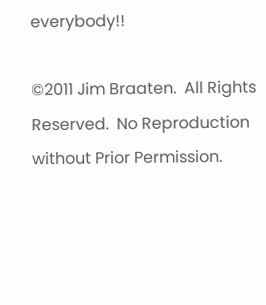everybody!!

©2011 Jim Braaten.  All Rights Reserved.  No Reproduction without Prior Permission.